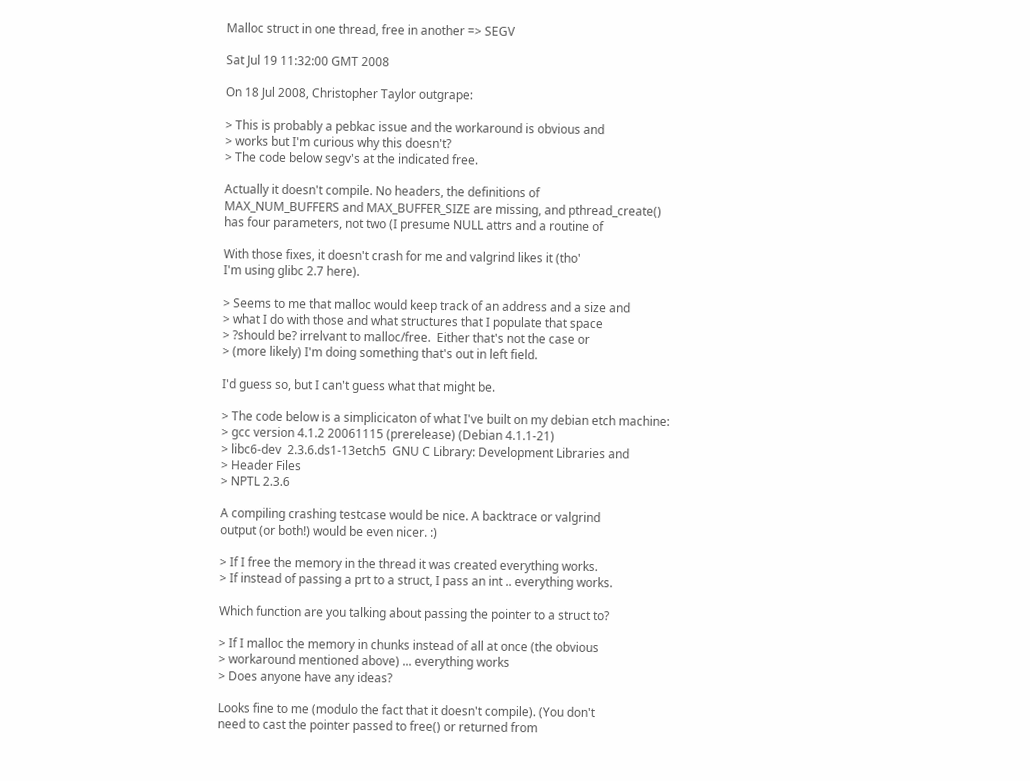Malloc struct in one thread, free in another => SEGV

Sat Jul 19 11:32:00 GMT 2008

On 18 Jul 2008, Christopher Taylor outgrape:

> This is probably a pebkac issue and the workaround is obvious and
> works but I'm curious why this doesn't?
> The code below segv's at the indicated free.

Actually it doesn't compile. No headers, the definitions of
MAX_NUM_BUFFERS and MAX_BUFFER_SIZE are missing, and pthread_create()
has four parameters, not two (I presume NULL attrs and a routine of

With those fixes, it doesn't crash for me and valgrind likes it (tho'
I'm using glibc 2.7 here).

> Seems to me that malloc would keep track of an address and a size and
> what I do with those and what structures that I populate that space
> ?should be? irrelvant to malloc/free.  Either that's not the case or
> (more likely) I'm doing something that's out in left field.

I'd guess so, but I can't guess what that might be.

> The code below is a simplicicaton of what I've built on my debian etch machine:
> gcc version 4.1.2 20061115 (prerelease) (Debian 4.1.1-21)
> libc6-dev  2.3.6.ds1-13etch5  GNU C Library: Development Libraries and
> Header Files
> NPTL 2.3.6

A compiling crashing testcase would be nice. A backtrace or valgrind
output (or both!) would be even nicer. :)

> If I free the memory in the thread it was created everything works.
> If instead of passing a prt to a struct, I pass an int .. everything works.

Which function are you talking about passing the pointer to a struct to?

> If I malloc the memory in chunks instead of all at once (the obvious
> workaround mentioned above) ... everything works
> Does anyone have any ideas?

Looks fine to me (modulo the fact that it doesn't compile). (You don't
need to cast the pointer passed to free() or returned from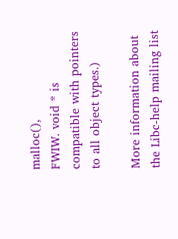malloc(),
FWIW. void * is compatible with pointers to all object types.)

More information about the Libc-help mailing list